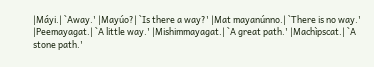|Máyi.| `Away.' |Mayúo?| `Is there a way?' |Mat mayanúnno.| `There is no way.' |Peemayagat.| `A little way.' |Mishimmayagat.| `A great path.' |Machìpscat.| `A stone path.'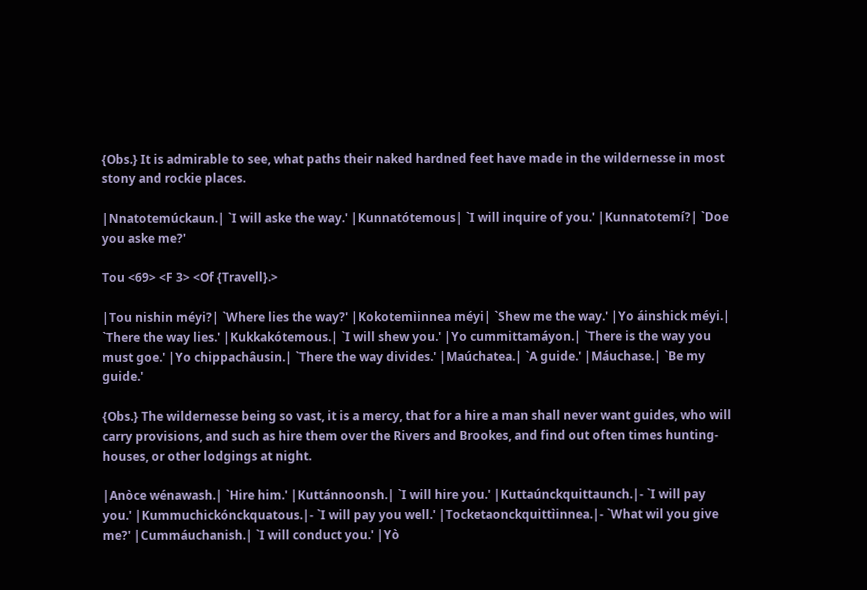{Obs.} It is admirable to see, what paths their naked hardned feet have made in the wildernesse in most stony and rockie places.

|Nnatotemúckaun.| `I will aske the way.' |Kunnatótemous| `I will inquire of you.' |Kunnatotemí?| `Doe you aske me?'

Tou <69> <F 3> <Of {Travell}.>

|Tou nishin méyi?| `Where lies the way?' |Kokotemìinnea méyi| `Shew me the way.' |Yo áinshick méyi.| `There the way lies.' |Kukkakótemous.| `I will shew you.' |Yo cummittamáyon.| `There is the way you must goe.' |Yo chippachâusin.| `There the way divides.' |Maúchatea.| `A guide.' |Máuchase.| `Be my guide.'

{Obs.} The wildernesse being so vast, it is a mercy, that for a hire a man shall never want guides, who will carry provisions, and such as hire them over the Rivers and Brookes, and find out often times hunting-houses, or other lodgings at night.

|Anòce wénawash.| `Hire him.' |Kuttánnoonsh.| `I will hire you.' |Kuttaúnckquittaunch.|- `I will pay you.' |Kummuchickónckquatous.|- `I will pay you well.' |Tocketaonckquittìinnea.|- `What wil you give me?' |Cummáuchanish.| `I will conduct you.' |Yò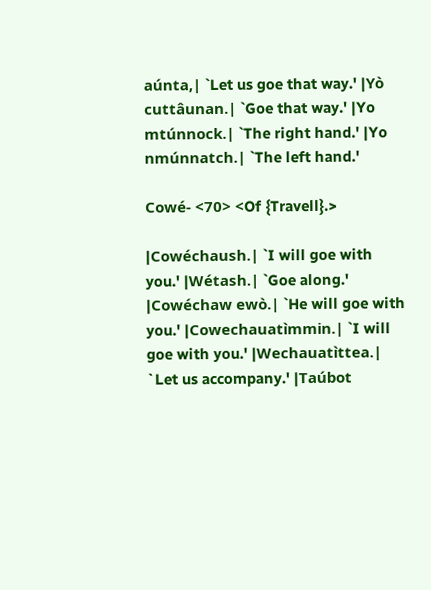aúnta,| `Let us goe that way.' |Yò cuttâunan.| `Goe that way.' |Yo mtúnnock.| `The right hand.' |Yo nmúnnatch.| `The left hand.'

Cowé- <70> <Of {Travell}.>

|Cowéchaush.| `I will goe with you.' |Wétash.| `Goe along.' |Cowéchaw ewò.| `He will goe with you.' |Cowechauatìmmin.| `I will goe with you.' |Wechauatìttea.| `Let us accompany.' |Taúbot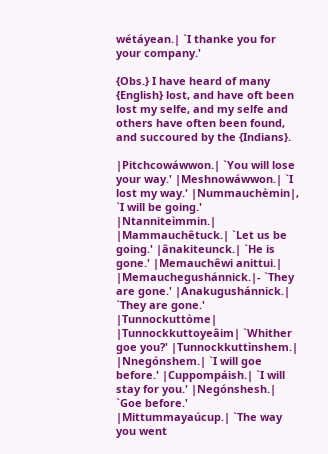wétáyean.| `I thanke you for your company.'

{Obs.} I have heard of many {English} lost, and have oft been lost my selfe, and my selfe and others have often been found, and succoured by the {Indians}.

|Pitchcowáwwon.| `You will lose your way.' |Meshnowáwwon.| `I lost my way.' |Nummauchèmin|, `I will be going.' |Ntanniteìmmin.| |Mammauchêtuck.| `Let us be going.' |ânakiteunck.| `He is gone.' |Memauchêwi anittui.| |Memauchegushánnick.|- `They are gone.' |Anakugushánnick.| `They are gone.' |Tunnockuttòme| |Tunnockkuttoyeâim| `Whither goe you?' |Tunnockkuttìnshem.| |Nnegónshem.| `I will goe before.' |Cuppompáish.| `I will stay for you.' |Negónshesh.| `Goe before.' |Mittummayaúcup.| `The way you went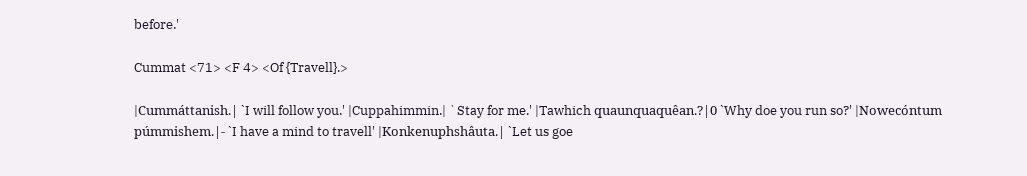before.'

Cummat <71> <F 4> <Of {Travell}.>

|Cummáttanish.| `I will follow you.' |Cuppahimmin.| `Stay for me.' |Tawhich quaunquaquêan.?|0 `Why doe you run so?' |Nowecóntum púmmishem.|- `I have a mind to travell' |Konkenuphshâuta.| `Let us goe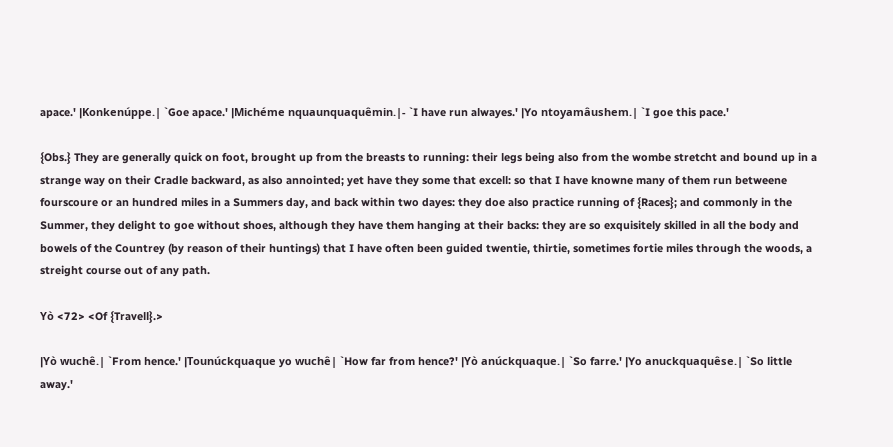apace.' |Konkenúppe.| `Goe apace.' |Michéme nquaunquaquêmin.|- `I have run alwayes.' |Yo ntoyamâushem.| `I goe this pace.'

{Obs.} They are generally quick on foot, brought up from the breasts to running: their legs being also from the wombe stretcht and bound up in a strange way on their Cradle backward, as also annointed; yet have they some that excell: so that I have knowne many of them run betweene fourscoure or an hundred miles in a Summers day, and back within two dayes: they doe also practice running of {Races}; and commonly in the Summer, they delight to goe without shoes, although they have them hanging at their backs: they are so exquisitely skilled in all the body and bowels of the Countrey (by reason of their huntings) that I have often been guided twentie, thirtie, sometimes fortie miles through the woods, a streight course out of any path.

Yò <72> <Of {Travell}.>

|Yò wuchê.| `From hence.' |Tounúckquaque yo wuchê| `How far from hence?' |Yò anúckquaque.| `So farre.' |Yo anuckquaquêse.| `So little away.'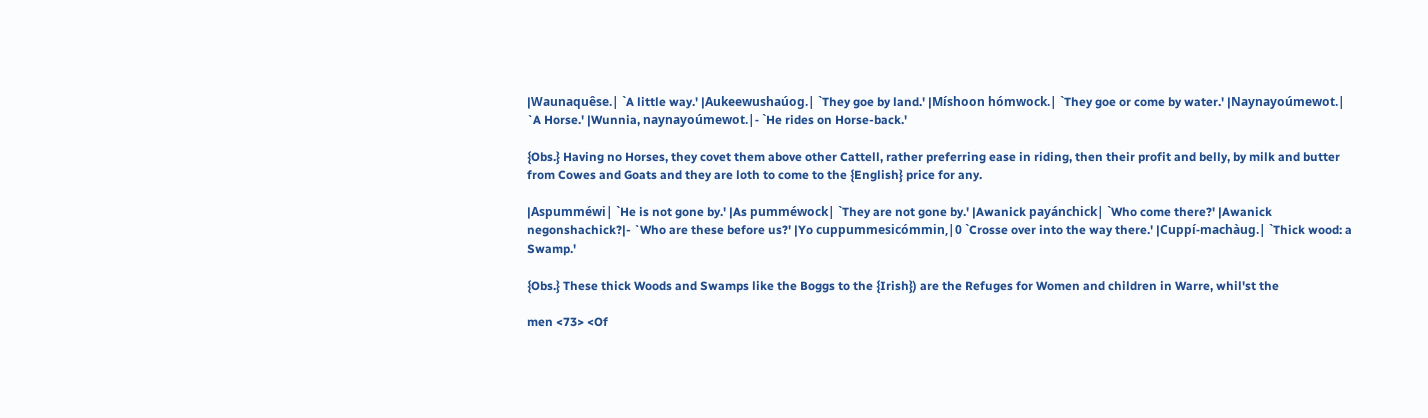|Waunaquêse.| `A little way.' |Aukeewushaúog.| `They goe by land.' |Míshoon hómwock.| `They goe or come by water.' |Naynayoúmewot.| `A Horse.' |Wunnia, naynayoúmewot.|- `He rides on Horse-back.'

{Obs.} Having no Horses, they covet them above other Cattell, rather preferring ease in riding, then their profit and belly, by milk and butter from Cowes and Goats and they are loth to come to the {English} price for any.

|Aspumméwi| `He is not gone by.' |As pumméwock| `They are not gone by.' |Awanick payánchick| `Who come there?' |Awanick negonshachick?|- `Who are these before us?' |Yo cuppummesicómmin,|0 `Crosse over into the way there.' |Cuppí-machàug.| `Thick wood: a Swamp.'

{Obs.} These thick Woods and Swamps like the Boggs to the {Irish}) are the Refuges for Women and children in Warre, whil'st the

men <73> <Of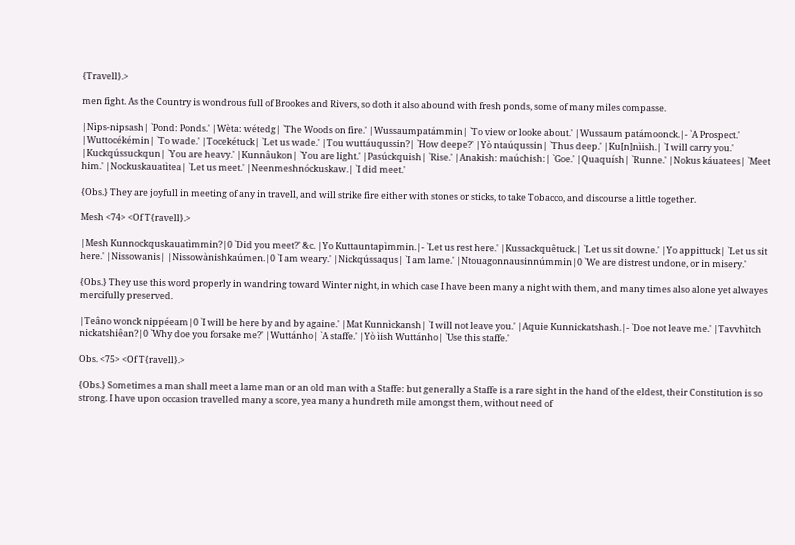{Travell}.>

men fight. As the Country is wondrous full of Brookes and Rivers, so doth it also abound with fresh ponds, some of many miles compasse.

|Nìps-nipsash| `Pond: Ponds.' |Wèta: wétedg| `The Woods on fire.' |Wussaumpatámmin| `To view or looke about.' |Wussaum patámoonck.|- `A Prospect.' |Wuttocékémin| `To wade.' |Tocekétuck| `Let us wade.' |Tou wuttáuqussin?| `How deepe?' |Yò ntaúqussin| `Thus deep.' |Ku[n]nìish.| `I will carry you.' |Kuckqússuckqun| `You are heavy.' |Kunnâukon| `You are light.' |Pasúckquish| `Rise.' |Anakish: maúchish:| `Goe.' |Quaquísh| `Runne.' |Nokus káuatees| `Meet him.' |Nockuskauatìtea| `Let us meet.' |Neenmeshnóckuskaw.| `I did meet.'

{Obs.} They are joyfull in meeting of any in travell, and will strike fire either with stones or sticks, to take Tobacco, and discourse a little together.

Mesh <74> <Of T{ravell}.>

|Mesh Kunnockquskauatìmmin?|0 `Did you meet?' &c. |Yo Kuttauntapìmmin.|- `Let us rest here.' |Kussackquêtuck.| `Let us sit downe.' |Yo appittuck| `Let us sit here.' |Nissowanis| |Nissowànishkaúmen.|0 `I am weary.' |Nickqússaqus| `I am lame.' |Ntouagonnausinnúmmin|0 `We are distrest undone, or in misery.'

{Obs.} They use this word properly in wandring toward Winter night, in which case I have been many a night with them, and many times also alone yet alwayes mercifully preserved.

|Teâno wonck nippéeam|0 `I will be here by and by againe.' |Mat Kunnìckansh| `I will not leave you.' |Aquie Kunnickatshash.|- `Doe not leave me.' |Tavvhìtch nickatshiêan?|0 `Why doe you forsake me?' |Wuttánho| `A staffe.' |Yò ìish Wuttánho| `Use this staffe.'

Obs. <75> <Of T{ravell}.>

{Obs.} Sometimes a man shall meet a lame man or an old man with a Staffe: but generally a Staffe is a rare sight in the hand of the eldest, their Constitution is so strong. I have upon occasion travelled many a score, yea many a hundreth mile amongst them, without need of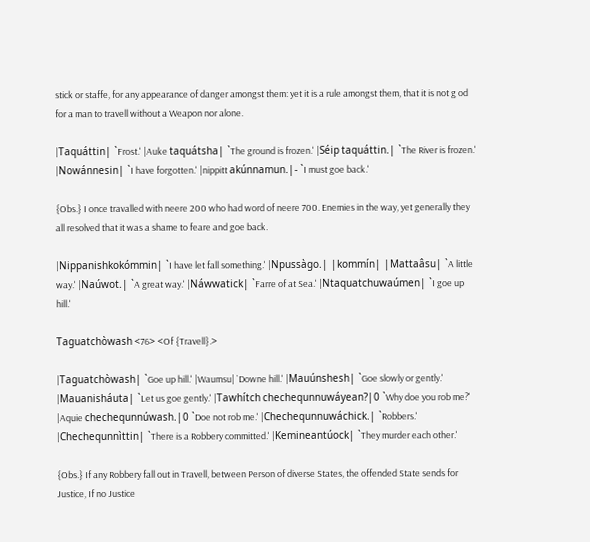stick or staffe, for any appearance of danger amongst them: yet it is a rule amongst them, that it is not g od for a man to travell without a Weapon nor alone.

|Taquáttin| `Frost.' |Auke taquátsha| `The ground is frozen.' |Séip taquáttin.| `The River is frozen.' |Nowánnesin| `I have forgotten.' |nippitt akúnnamun.|- `I must goe back.'

{Obs.} I once travalled with neere 200 who had word of neere 700. Enemies in the way, yet generally they all resolved that it was a shame to feare and goe back.

|Nippanishkokómmin| `I have let fall something.' |Npussàgo.| |kommín| |Mattaâsu| `A little way.' |Naúwot.| `A great way.' |Náwwatick| `Farre of at Sea.' |Ntaquatchuwaúmen| `I goe up hill.'

Taguatchòwash <76> <Of {Travell}.>

|Taguatchòwash| `Goe up hill.' |Waumsu| `Downe hill.' |Mauúnshesh| `Goe slowly or gently.' |Mauanisháuta| `Let us goe gently.' |Tawhítch chechequnnuwáyean?|0 `Why doe you rob me?' |Aquie chechequnnúwash.|0 `Doe not rob me.' |Chechequnnuwáchick.| `Robbers.' |Chechequnnìttin| `There is a Robbery committed.' |Kemineantúock| `They murder each other.'

{Obs.} If any Robbery fall out in Travell, between Person of diverse States, the offended State sends for Justice, If no Justice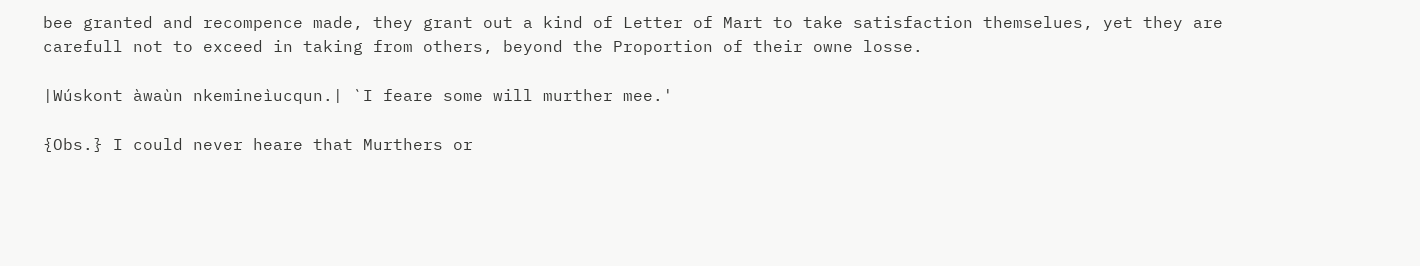bee granted and recompence made, they grant out a kind of Letter of Mart to take satisfaction themselues, yet they are carefull not to exceed in taking from others, beyond the Proportion of their owne losse.

|Wúskont àwaùn nkemineìucqun.| `I feare some will murther mee.'

{Obs.} I could never heare that Murthers or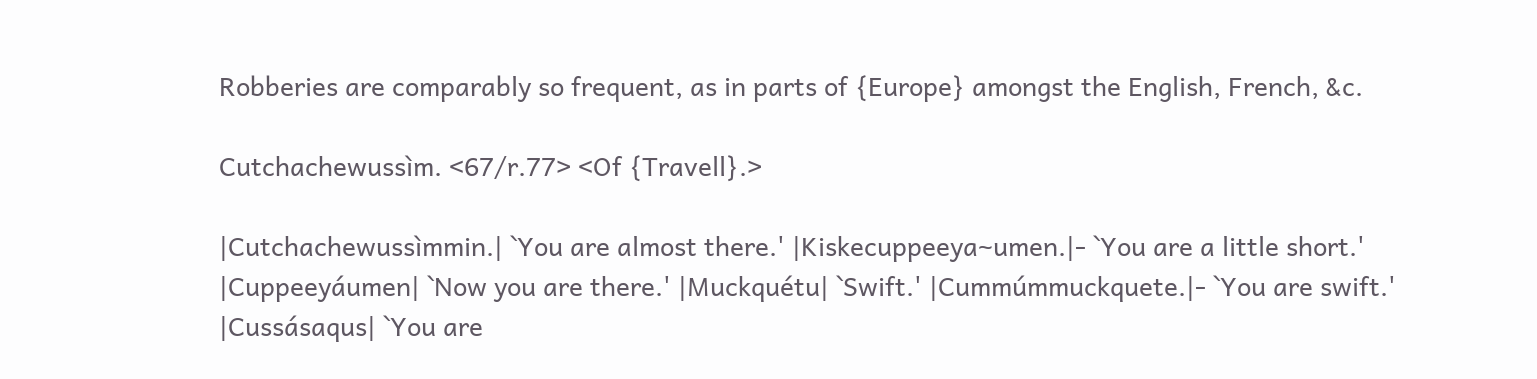Robberies are comparably so frequent, as in parts of {Europe} amongst the English, French, &c.

Cutchachewussìm. <67/r.77> <Of {Travell}.>

|Cutchachewussìmmin.| `You are almost there.' |Kiskecuppeeya~umen.|- `You are a little short.' |Cuppeeyáumen| `Now you are there.' |Muckquétu| `Swift.' |Cummúmmuckquete.|- `You are swift.' |Cussásaqus| `You are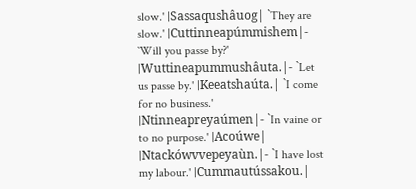slow.' |Sassaqushâuog| `They are slow.' |Cuttinneapúmmishem|- `Will you passe by?' |Wuttineapummushâuta.|- `Let us passe by.' |Keeatshaúta.| `I come for no business.' |Ntinneapreyaúmen|- `In vaine or to no purpose.' |Acoúwe| |Ntackówvvepeyaùn.|- `I have lost my labour.' |Cummautússakou.|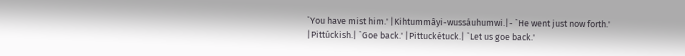`You have mist him.' |Kihtummâyi-wussáuhumwi.|- `He went just now forth.' |Pittúckish.| `Goe back.' |Pittuckétuck.| `Let us goe back.'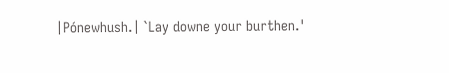|Pónewhush.| `Lay downe your burthen.'